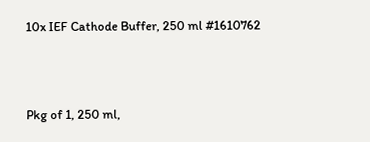10x IEF Cathode Buffer, 250 ml #1610762



Pkg of 1, 250 ml,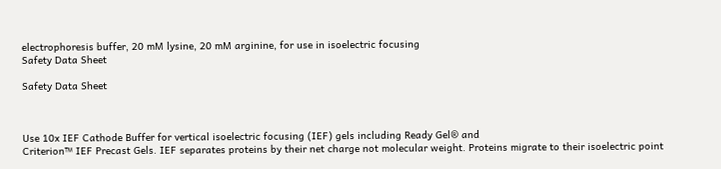electrophoresis buffer, 20 mM lysine, 20 mM arginine, for use in isoelectric focusing
Safety Data Sheet

Safety Data Sheet



Use 10x IEF Cathode Buffer for vertical isoelectric focusing (IEF) gels including Ready Gel® and
Criterion™ IEF Precast Gels. IEF separates proteins by their net charge not molecular weight. Proteins migrate to their isoelectric point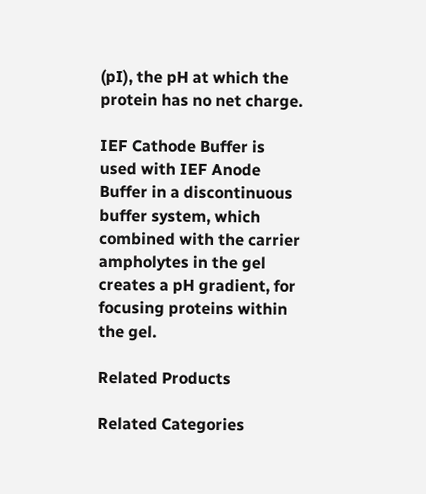(pI), the pH at which the protein has no net charge.

IEF Cathode Buffer is used with IEF Anode Buffer in a discontinuous buffer system, which combined with the carrier ampholytes in the gel creates a pH gradient, for focusing proteins within the gel.

Related Products

Related Categories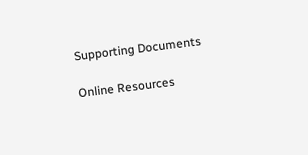Supporting Documents

Online Resources